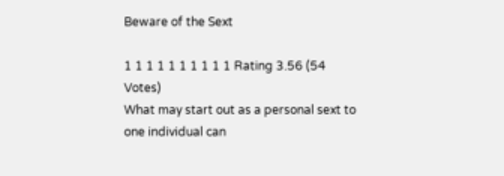Beware of the Sext

1 1 1 1 1 1 1 1 1 1 Rating 3.56 (54 Votes)
What may start out as a personal sext to one individual can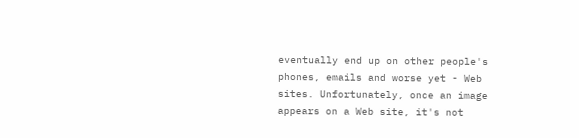eventually end up on other people's phones, emails and worse yet - Web sites. Unfortunately, once an image appears on a Web site, it's not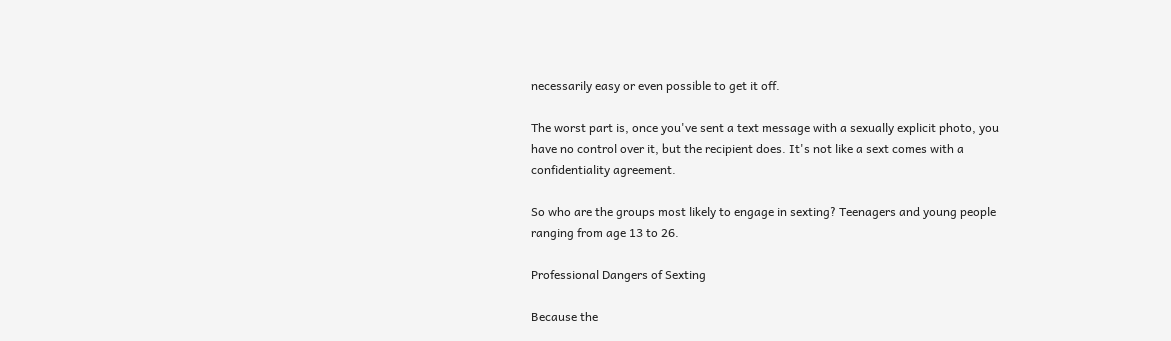necessarily easy or even possible to get it off.

The worst part is, once you've sent a text message with a sexually explicit photo, you have no control over it, but the recipient does. It's not like a sext comes with a confidentiality agreement.

So who are the groups most likely to engage in sexting? Teenagers and young people ranging from age 13 to 26.

Professional Dangers of Sexting

Because the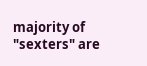majority of "sexters" are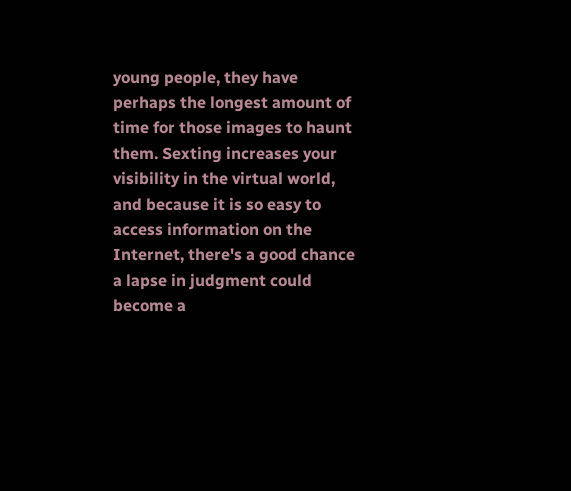young people, they have perhaps the longest amount of time for those images to haunt them. Sexting increases your visibility in the virtual world, and because it is so easy to access information on the Internet, there's a good chance a lapse in judgment could become a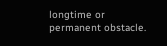longtime or permanent obstacle.